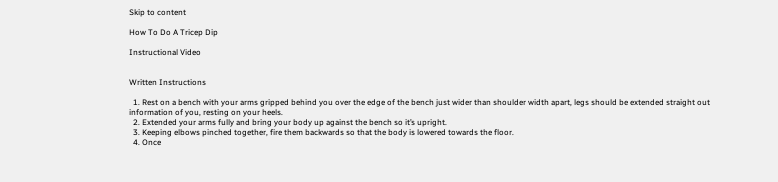Skip to content

How To Do A Tricep Dip

Instructional Video


Written Instructions

  1. Rest on a bench with your arms gripped behind you over the edge of the bench just wider than shoulder width apart, legs should be extended straight out information of you, resting on your heels.
  2. Extended your arms fully and bring your body up against the bench so it’s upright.
  3. Keeping elbows pinched together, fire them backwards so that the body is lowered towards the floor.
  4. Once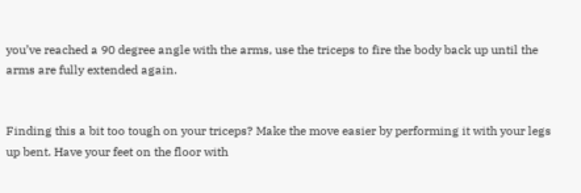you’ve reached a 90 degree angle with the arms, use the triceps to fire the body back up until the arms are fully extended again.


Finding this a bit too tough on your triceps? Make the move easier by performing it with your legs up bent. Have your feet on the floor with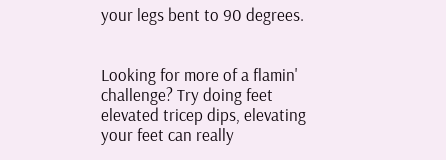your legs bent to 90 degrees.


Looking for more of a flamin' challenge? Try doing feet elevated tricep dips, elevating your feet can really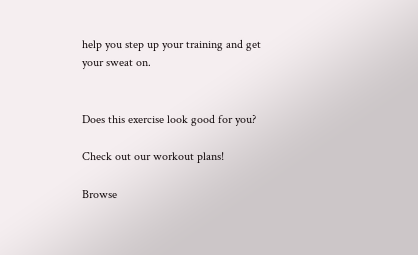help you step up your training and get your sweat on.


Does this exercise look good for you?

Check out our workout plans!

Browse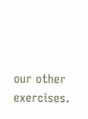our other exercises.